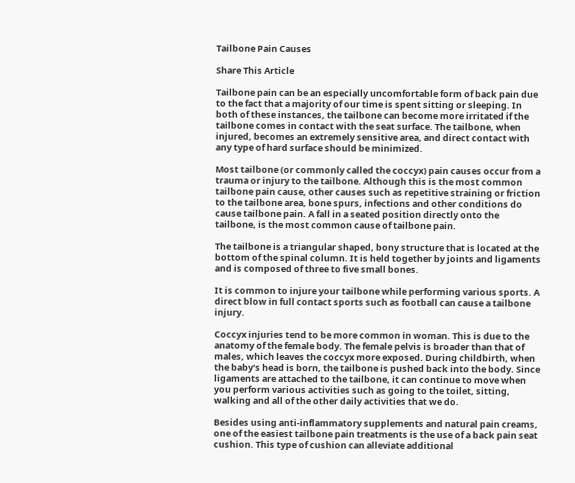Tailbone Pain Causes

Share This Article

Tailbone pain can be an especially uncomfortable form of back pain due to the fact that a majority of our time is spent sitting or sleeping. In both of these instances, the tailbone can become more irritated if the tailbone comes in contact with the seat surface. The tailbone, when injured, becomes an extremely sensitive area, and direct contact with any type of hard surface should be minimized.

Most tailbone (or commonly called the coccyx) pain causes occur from a trauma or injury to the tailbone. Although this is the most common tailbone pain cause, other causes such as repetitive straining or friction to the tailbone area, bone spurs, infections and other conditions do cause tailbone pain. A fall in a seated position directly onto the tailbone, is the most common cause of tailbone pain.

The tailbone is a triangular shaped, bony structure that is located at the bottom of the spinal column. It is held together by joints and ligaments and is composed of three to five small bones.

It is common to injure your tailbone while performing various sports. A direct blow in full contact sports such as football can cause a tailbone injury.

Coccyx injuries tend to be more common in woman. This is due to the anatomy of the female body. The female pelvis is broader than that of males, which leaves the coccyx more exposed. During childbirth, when the baby’s head is born, the tailbone is pushed back into the body. Since ligaments are attached to the tailbone, it can continue to move when you perform various activities such as going to the toilet, sitting, walking and all of the other daily activities that we do.

Besides using anti-inflammatory supplements and natural pain creams, one of the easiest tailbone pain treatments is the use of a back pain seat cushion. This type of cushion can alleviate additional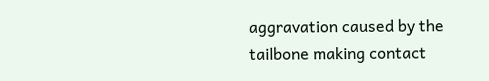aggravation caused by the tailbone making contact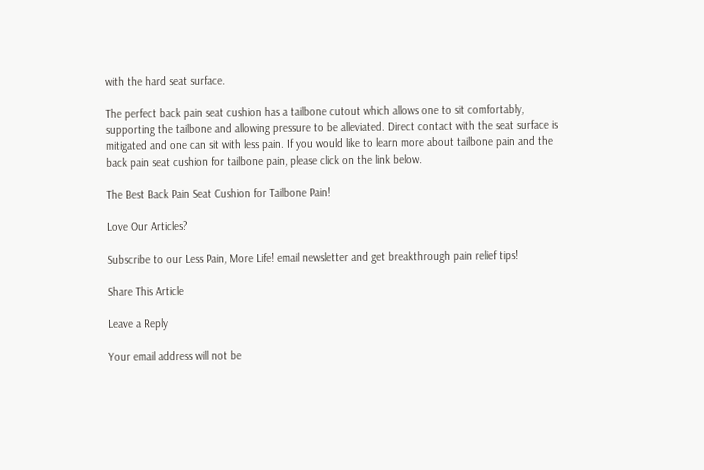with the hard seat surface.

The perfect back pain seat cushion has a tailbone cutout which allows one to sit comfortably, supporting the tailbone and allowing pressure to be alleviated. Direct contact with the seat surface is mitigated and one can sit with less pain. If you would like to learn more about tailbone pain and the back pain seat cushion for tailbone pain, please click on the link below.

The Best Back Pain Seat Cushion for Tailbone Pain!

Love Our Articles?

Subscribe to our Less Pain, More Life! email newsletter and get breakthrough pain relief tips!

Share This Article

Leave a Reply

Your email address will not be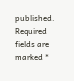published. Required fields are marked *